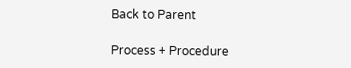Back to Parent

Process + Procedure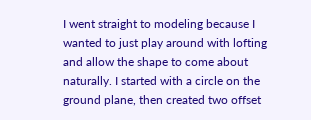I went straight to modeling because I wanted to just play around with lofting and allow the shape to come about naturally. I started with a circle on the ground plane, then created two offset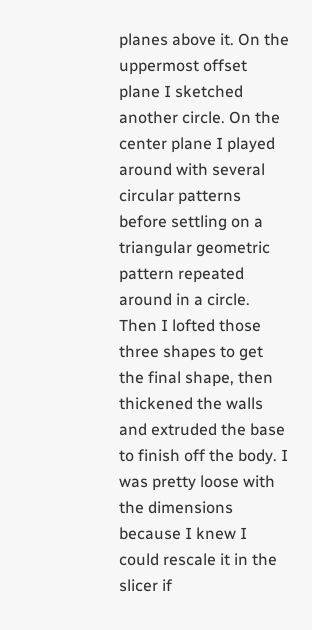planes above it. On the uppermost offset plane I sketched another circle. On the center plane I played around with several circular patterns before settling on a triangular geometric pattern repeated around in a circle. Then I lofted those three shapes to get the final shape, then thickened the walls and extruded the base to finish off the body. I was pretty loose with the dimensions because I knew I could rescale it in the slicer if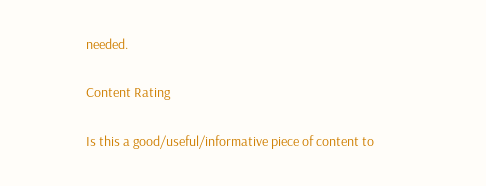needed.

Content Rating

Is this a good/useful/informative piece of content to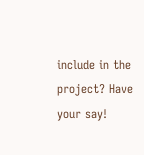include in the project? Have your say!